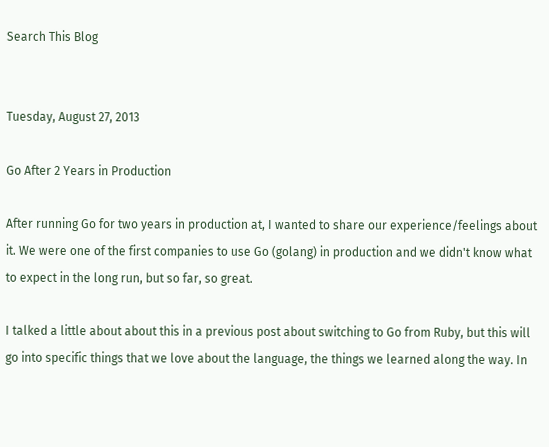Search This Blog


Tuesday, August 27, 2013

Go After 2 Years in Production

After running Go for two years in production at, I wanted to share our experience/feelings about it. We were one of the first companies to use Go (golang) in production and we didn't know what to expect in the long run, but so far, so great.

I talked a little about about this in a previous post about switching to Go from Ruby, but this will go into specific things that we love about the language, the things we learned along the way. In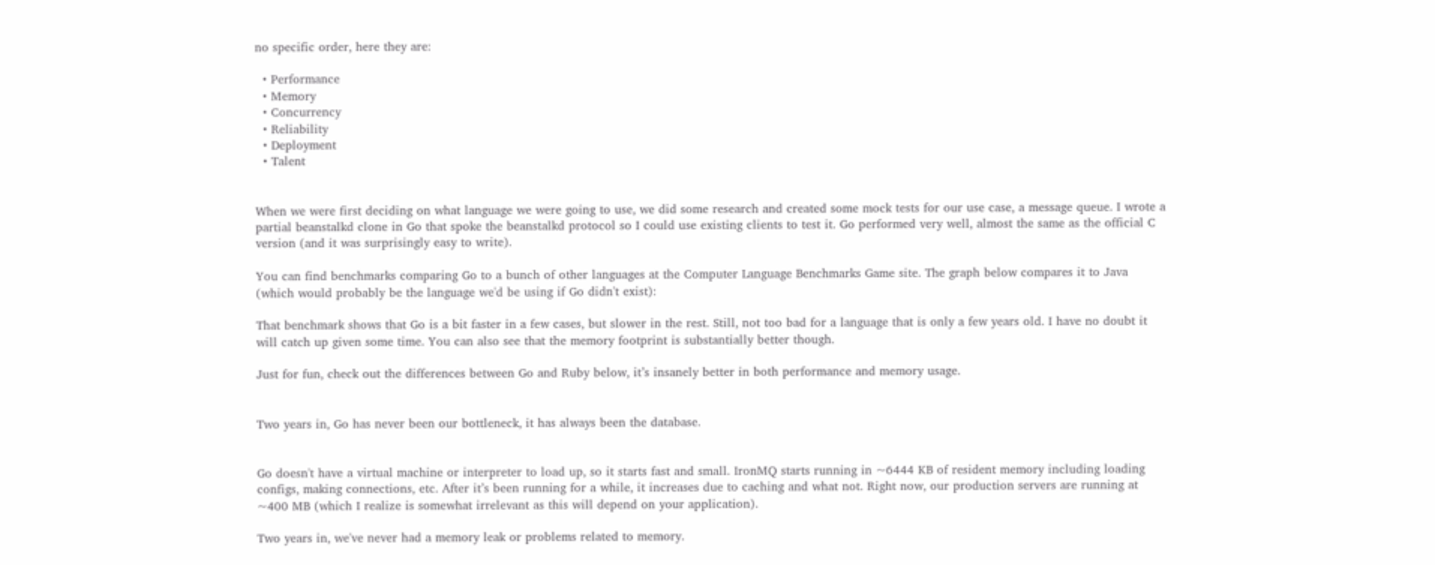no specific order, here they are:

  • Performance
  • Memory
  • Concurrency
  • Reliability
  • Deployment
  • Talent


When we were first deciding on what language we were going to use, we did some research and created some mock tests for our use case, a message queue. I wrote a partial beanstalkd clone in Go that spoke the beanstalkd protocol so I could use existing clients to test it. Go performed very well, almost the same as the official C version (and it was surprisingly easy to write).

You can find benchmarks comparing Go to a bunch of other languages at the Computer Language Benchmarks Game site. The graph below compares it to Java (which would probably be the language we'd be using if Go didn't exist):

That benchmark shows that Go is a bit faster in a few cases, but slower in the rest. Still, not too bad for a language that is only a few years old. I have no doubt it will catch up given some time. You can also see that the memory footprint is substantially better though.

Just for fun, check out the differences between Go and Ruby below, it’s insanely better in both performance and memory usage.


Two years in, Go has never been our bottleneck, it has always been the database.


Go doesn't have a virtual machine or interpreter to load up, so it starts fast and small. IronMQ starts running in ~6444 KB of resident memory including loading configs, making connections, etc. After it’s been running for a while, it increases due to caching and what not. Right now, our production servers are running at ~400 MB (which I realize is somewhat irrelevant as this will depend on your application).

Two years in, we've never had a memory leak or problems related to memory.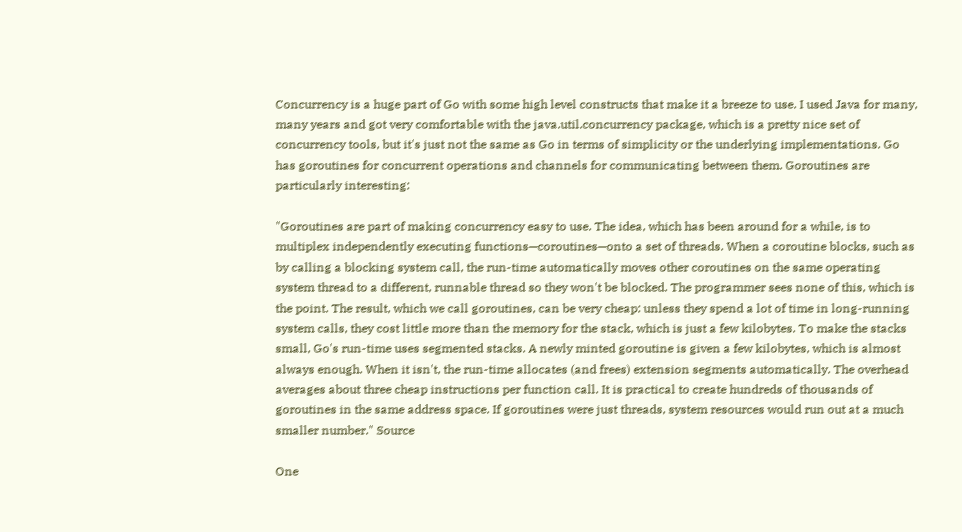Concurrency is a huge part of Go with some high level constructs that make it a breeze to use. I used Java for many, many years and got very comfortable with the java.util.concurrency package, which is a pretty nice set of concurrency tools, but it's just not the same as Go in terms of simplicity or the underlying implementations. Go has goroutines for concurrent operations and channels for communicating between them. Goroutines are particularly interesting:

"Goroutines are part of making concurrency easy to use. The idea, which has been around for a while, is to multiplex independently executing functions—coroutines—onto a set of threads. When a coroutine blocks, such as by calling a blocking system call, the run-time automatically moves other coroutines on the same operating system thread to a different, runnable thread so they won't be blocked. The programmer sees none of this, which is the point. The result, which we call goroutines, can be very cheap: unless they spend a lot of time in long-running system calls, they cost little more than the memory for the stack, which is just a few kilobytes. To make the stacks small, Go's run-time uses segmented stacks. A newly minted goroutine is given a few kilobytes, which is almost always enough. When it isn't, the run-time allocates (and frees) extension segments automatically. The overhead averages about three cheap instructions per function call. It is practical to create hundreds of thousands of goroutines in the same address space. If goroutines were just threads, system resources would run out at a much smaller number." Source

One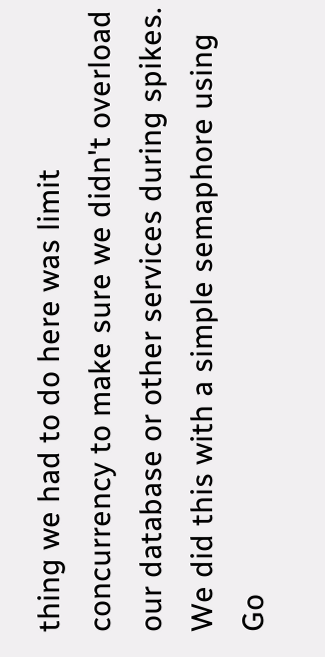thing we had to do here was limit concurrency to make sure we didn't overload our database or other services during spikes. We did this with a simple semaphore using Go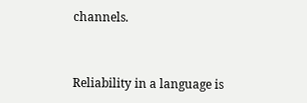channels.


Reliability in a language is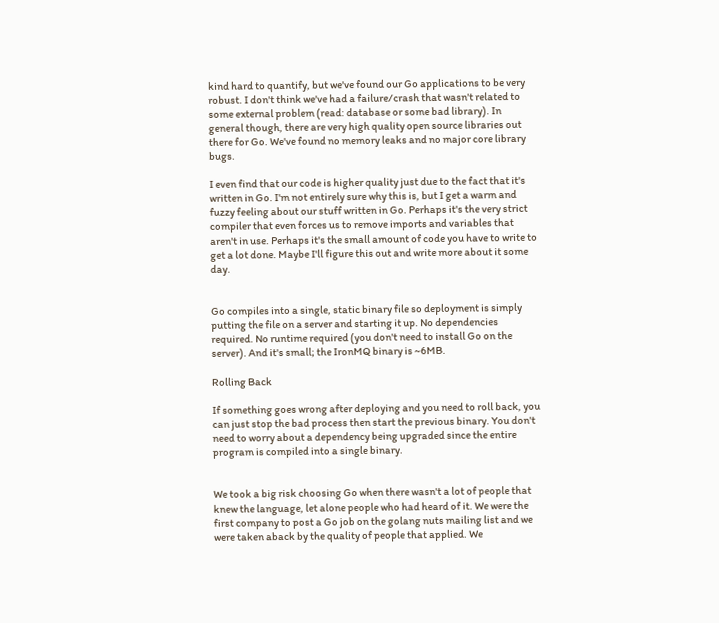kind hard to quantify, but we've found our Go applications to be very robust. I don't think we've had a failure/crash that wasn't related to some external problem (read: database or some bad library). In general though, there are very high quality open source libraries out there for Go. We've found no memory leaks and no major core library bugs.

I even find that our code is higher quality just due to the fact that it's written in Go. I'm not entirely sure why this is, but I get a warm and fuzzy feeling about our stuff written in Go. Perhaps it's the very strict compiler that even forces us to remove imports and variables that aren't in use. Perhaps it's the small amount of code you have to write to get a lot done. Maybe I'll figure this out and write more about it some day.


Go compiles into a single, static binary file so deployment is simply putting the file on a server and starting it up. No dependencies required. No runtime required (you don't need to install Go on the server). And it's small; the IronMQ binary is ~6MB.

Rolling Back

If something goes wrong after deploying and you need to roll back, you can just stop the bad process then start the previous binary. You don't need to worry about a dependency being upgraded since the entire program is compiled into a single binary.


We took a big risk choosing Go when there wasn't a lot of people that knew the language, let alone people who had heard of it. We were the first company to post a Go job on the golang nuts mailing list and we were taken aback by the quality of people that applied. We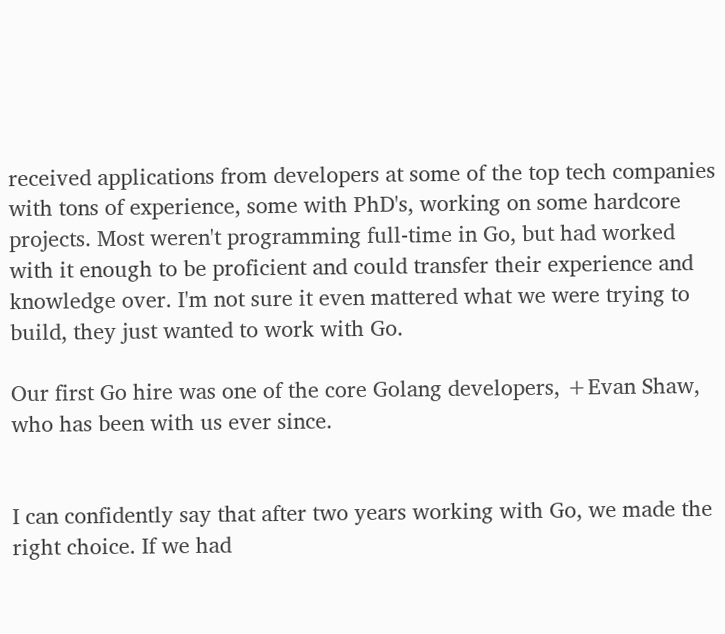received applications from developers at some of the top tech companies with tons of experience, some with PhD's, working on some hardcore projects. Most weren't programming full-time in Go, but had worked with it enough to be proficient and could transfer their experience and knowledge over. I'm not sure it even mattered what we were trying to build, they just wanted to work with Go.

Our first Go hire was one of the core Golang developers, +Evan Shaw, who has been with us ever since.


I can confidently say that after two years working with Go, we made the right choice. If we had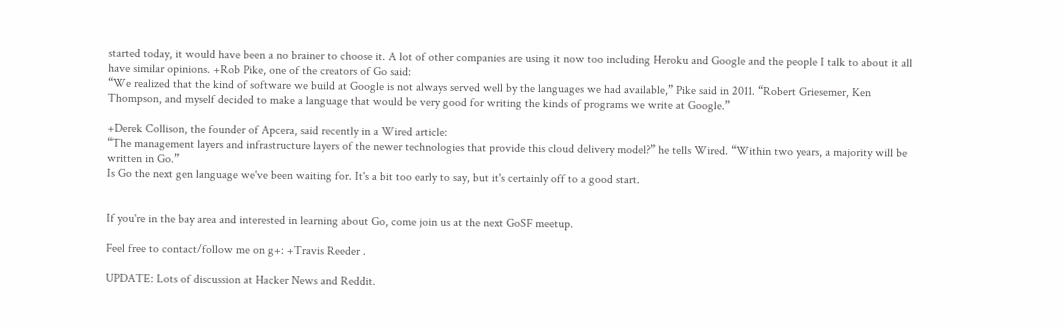started today, it would have been a no brainer to choose it. A lot of other companies are using it now too including Heroku and Google and the people I talk to about it all have similar opinions. +Rob Pike, one of the creators of Go said:
“We realized that the kind of software we build at Google is not always served well by the languages we had available,” Pike said in 2011. “Robert Griesemer, Ken Thompson, and myself decided to make a language that would be very good for writing the kinds of programs we write at Google.”

+Derek Collison, the founder of Apcera, said recently in a Wired article:
“The management layers and infrastructure layers of the newer technologies that provide this cloud delivery model?” he tells Wired. “Within two years, a majority will be written in Go.”
Is Go the next gen language we've been waiting for. It's a bit too early to say, but it's certainly off to a good start.


If you're in the bay area and interested in learning about Go, come join us at the next GoSF meetup.

Feel free to contact/follow me on g+: +Travis Reeder .

UPDATE: Lots of discussion at Hacker News and Reddit.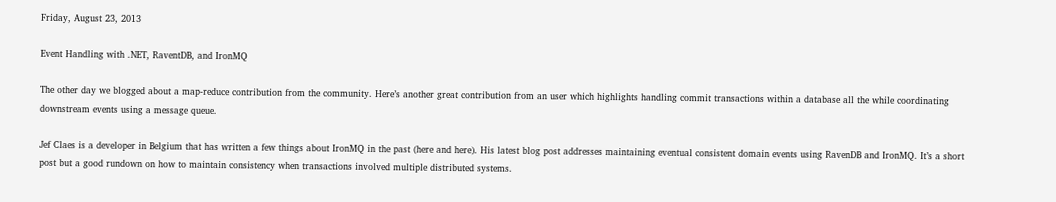Friday, August 23, 2013

Event Handling with .NET, RaventDB, and IronMQ

The other day we blogged about a map-reduce contribution from the community. Here’s another great contribution from an user which highlights handling commit transactions within a database all the while coordinating downstream events using a message queue.

Jef Claes is a developer in Belgium that has written a few things about IronMQ in the past (here and here). His latest blog post addresses maintaining eventual consistent domain events using RavenDB and IronMQ. It’s a short post but a good rundown on how to maintain consistency when transactions involved multiple distributed systems.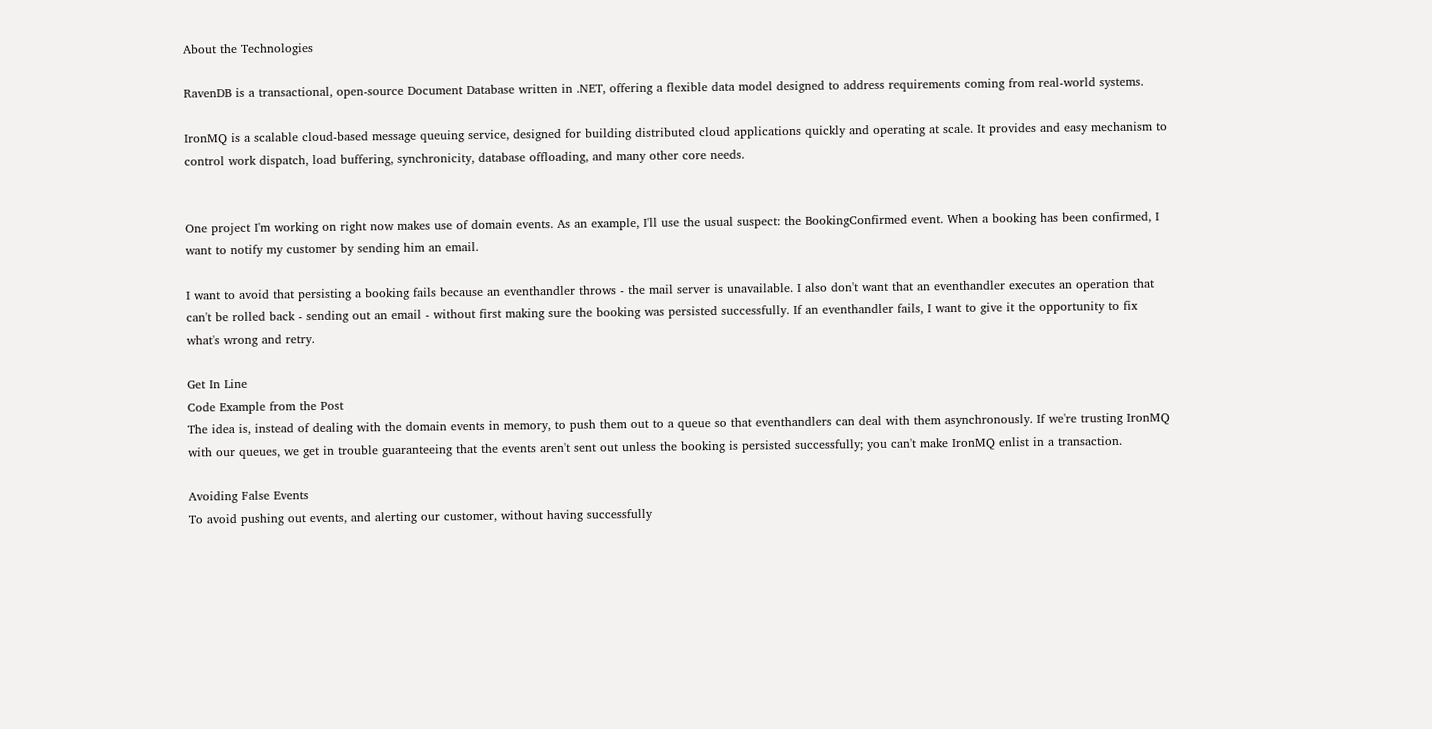About the Technologies

RavenDB is a transactional, open-source Document Database written in .NET, offering a flexible data model designed to address requirements coming from real-world systems.

IronMQ is a scalable cloud-based message queuing service, designed for building distributed cloud applications quickly and operating at scale. It provides and easy mechanism to control work dispatch, load buffering, synchronicity, database offloading, and many other core needs.


One project I'm working on right now makes use of domain events. As an example, I'll use the usual suspect: the BookingConfirmed event. When a booking has been confirmed, I want to notify my customer by sending him an email.

I want to avoid that persisting a booking fails because an eventhandler throws - the mail server is unavailable. I also don't want that an eventhandler executes an operation that can't be rolled back - sending out an email - without first making sure the booking was persisted successfully. If an eventhandler fails, I want to give it the opportunity to fix what's wrong and retry.

Get In Line
Code Example from the Post
The idea is, instead of dealing with the domain events in memory, to push them out to a queue so that eventhandlers can deal with them asynchronously. If we're trusting IronMQ with our queues, we get in trouble guaranteeing that the events aren't sent out unless the booking is persisted successfully; you can't make IronMQ enlist in a transaction.

Avoiding False Events
To avoid pushing out events, and alerting our customer, without having successfully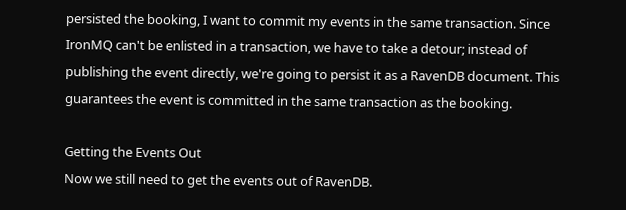persisted the booking, I want to commit my events in the same transaction. Since IronMQ can't be enlisted in a transaction, we have to take a detour; instead of publishing the event directly, we're going to persist it as a RavenDB document. This guarantees the event is committed in the same transaction as the booking.

Getting the Events Out
Now we still need to get the events out of RavenDB.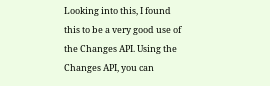Looking into this, I found this to be a very good use of the Changes API. Using the Changes API, you can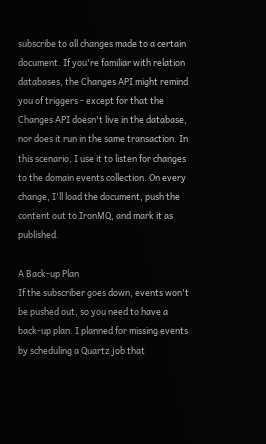subscribe to all changes made to a certain document. If you're familiar with relation databases, the Changes API might remind you of triggers - except for that the Changes API doesn't live in the database, nor does it run in the same transaction. In this scenario, I use it to listen for changes to the domain events collection. On every change, I'll load the document, push the content out to IronMQ, and mark it as published.

A Back-up Plan
If the subscriber goes down, events won't be pushed out, so you need to have a back-up plan. I planned for missing events by scheduling a Quartz job that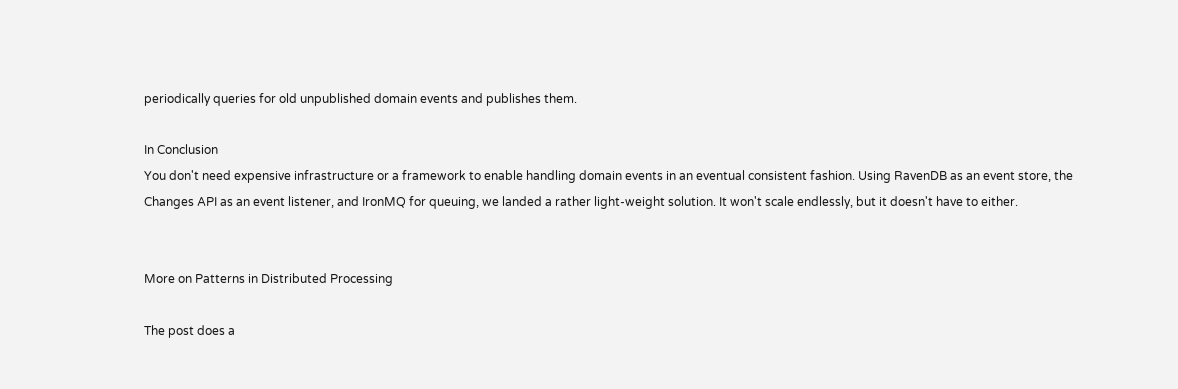periodically queries for old unpublished domain events and publishes them.

In Conclusion
You don't need expensive infrastructure or a framework to enable handling domain events in an eventual consistent fashion. Using RavenDB as an event store, the Changes API as an event listener, and IronMQ for queuing, we landed a rather light-weight solution. It won't scale endlessly, but it doesn't have to either.


More on Patterns in Distributed Processing

The post does a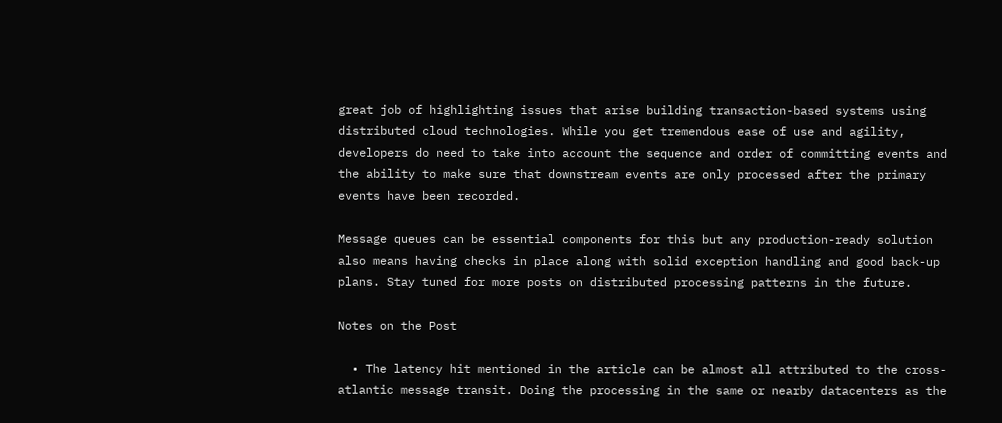great job of highlighting issues that arise building transaction-based systems using distributed cloud technologies. While you get tremendous ease of use and agility, developers do need to take into account the sequence and order of committing events and the ability to make sure that downstream events are only processed after the primary events have been recorded.

Message queues can be essential components for this but any production-ready solution also means having checks in place along with solid exception handling and good back-up plans. Stay tuned for more posts on distributed processing patterns in the future.

Notes on the Post

  • The latency hit mentioned in the article can be almost all attributed to the cross-atlantic message transit. Doing the processing in the same or nearby datacenters as the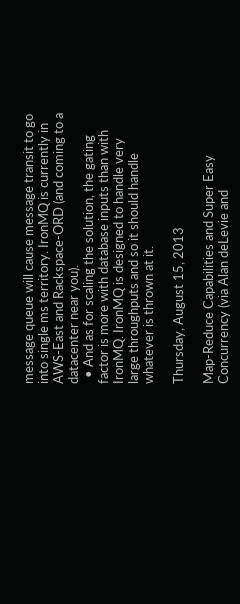message queue will cause message transit to go into single ms territory. IronMQ is currently in AWS-East and Rackspace-ORD (and coming to a datacenter near you).
  • And as for scaling the solution, the gating factor is more with database inputs than with IronMQ. IronMQ is designed to handle very large throughputs and so it should handle whatever is thrown at it.

Thursday, August 15, 2013

Map-Reduce Capabilities and Super Easy Concurrency (via Alan deLevie and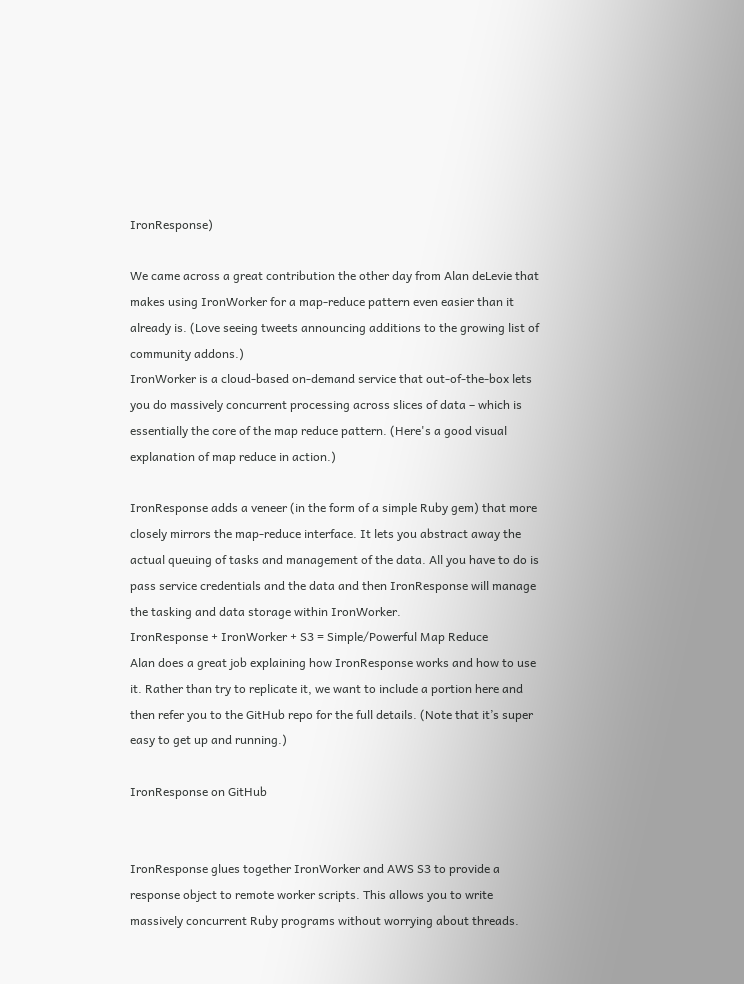IronResponse)

We came across a great contribution the other day from Alan deLevie that makes using IronWorker for a map-reduce pattern even easier than it already is. (Love seeing tweets announcing additions to the growing list of community addons.)
IronWorker is a cloud-based on-demand service that out-of-the-box lets you do massively concurrent processing across slices of data – which is essentially the core of the map reduce pattern. (Here's a good visual explanation of map reduce in action.)

IronResponse adds a veneer (in the form of a simple Ruby gem) that more closely mirrors the map-reduce interface. It lets you abstract away the actual queuing of tasks and management of the data. All you have to do is pass service credentials and the data and then IronResponse will manage the tasking and data storage within IronWorker.
IronResponse + IronWorker + S3 = Simple/Powerful Map Reduce
Alan does a great job explaining how IronResponse works and how to use it. Rather than try to replicate it, we want to include a portion here and then refer you to the GitHub repo for the full details. (Note that it’s super easy to get up and running.)

IronResponse on GitHub


IronResponse glues together IronWorker and AWS S3 to provide a response object to remote worker scripts. This allows you to write massively concurrent Ruby programs without worrying about threads.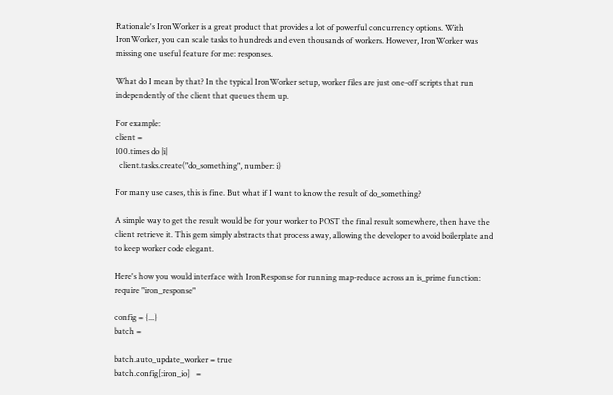Rationale's IronWorker is a great product that provides a lot of powerful concurrency options. With IronWorker, you can scale tasks to hundreds and even thousands of workers. However, IronWorker was missing one useful feature for me: responses.

What do I mean by that? In the typical IronWorker setup, worker files are just one-off scripts that run independently of the client that queues them up.

For example:
client =
100.times do |i|
  client.tasks.create("do_something", number: i)

For many use cases, this is fine. But what if I want to know the result of do_something?

A simple way to get the result would be for your worker to POST the final result somewhere, then have the client retrieve it. This gem simply abstracts that process away, allowing the developer to avoid boilerplate and to keep worker code elegant.

Here's how you would interface with IronResponse for running map-reduce across an is_prime function:
require "iron_response"

config = {...}
batch =

batch.auto_update_worker = true
batch.config[:iron_io]   =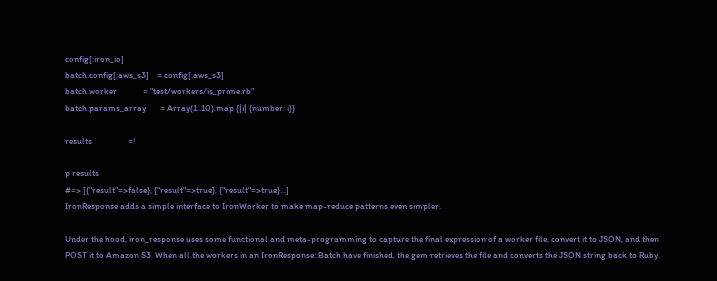config[:iron_io]
batch.config[:aws_s3]    = config[:aws_s3]
batch.worker             = "test/workers/is_prime.rb"
batch.params_array       = Array(1..10).map {|i| {number: i}}

results                  =!

p results
#=> [{"result"=>false}, {"result"=>true}, {"result"=>true}...]
IronResponse adds a simple interface to IronWorker to make map-reduce patterns even simpler.

Under the hood, iron_response uses some functional and meta-programming to capture the final expression of a worker file, convert it to JSON, and then POST it to Amazon S3. When all the workers in an IronResponse::Batch have finished, the gem retrieves the file and converts the JSON string back to Ruby.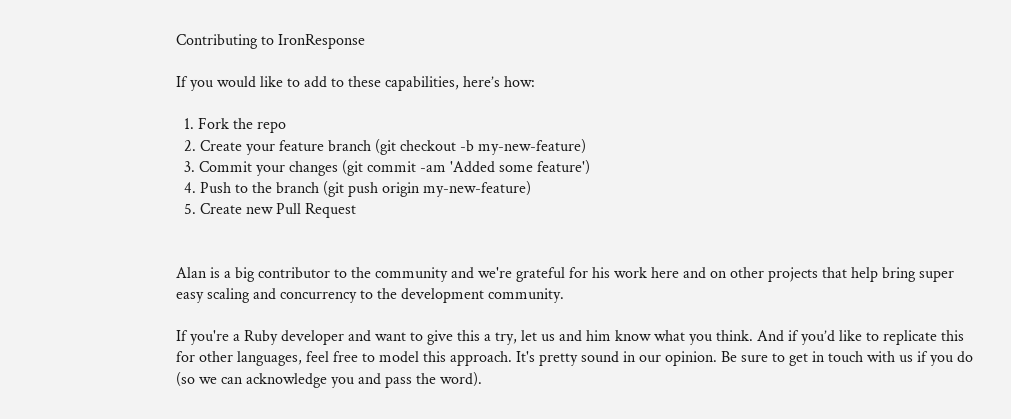Contributing to IronResponse

If you would like to add to these capabilities, here’s how:

  1. Fork the repo
  2. Create your feature branch (git checkout -b my-new-feature)
  3. Commit your changes (git commit -am 'Added some feature')
  4. Push to the branch (git push origin my-new-feature)
  5. Create new Pull Request


Alan is a big contributor to the community and we're grateful for his work here and on other projects that help bring super easy scaling and concurrency to the development community.

If you're a Ruby developer and want to give this a try, let us and him know what you think. And if you’d like to replicate this for other languages, feel free to model this approach. It's pretty sound in our opinion. Be sure to get in touch with us if you do (so we can acknowledge you and pass the word).